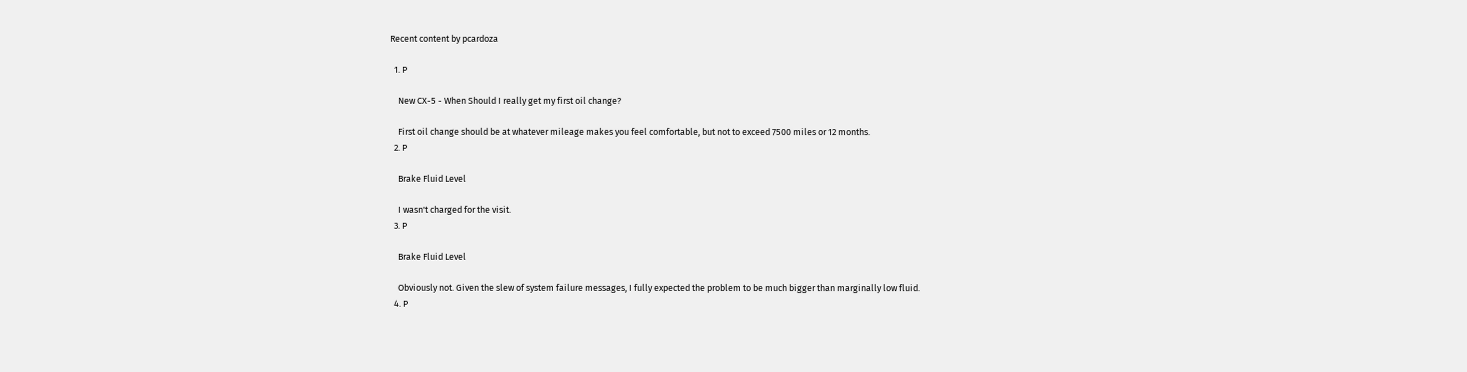Recent content by pcardoza

  1. P

    New CX-5 - When Should I really get my first oil change?

    First oil change should be at whatever mileage makes you feel comfortable, but not to exceed 7500 miles or 12 months.
  2. P

    Brake Fluid Level

    I wasn't charged for the visit.
  3. P

    Brake Fluid Level

    Obviously not. Given the slew of system failure messages, I fully expected the problem to be much bigger than marginally low fluid.
  4. P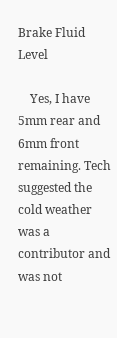Brake Fluid Level

    Yes, I have 5mm rear and 6mm front remaining. Tech suggested the cold weather was a contributor and was not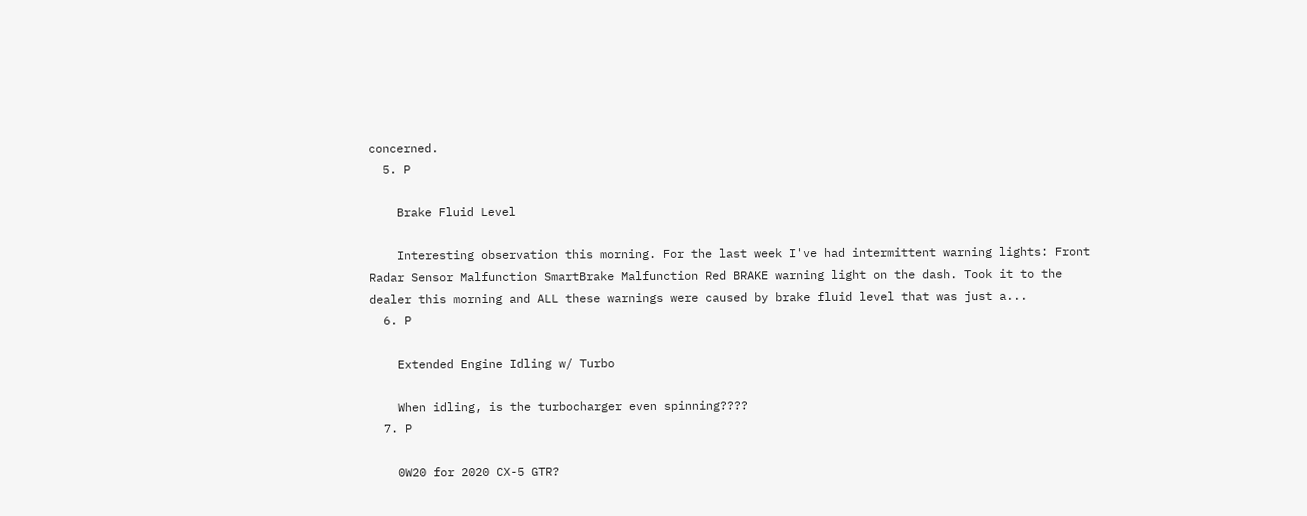concerned.
  5. P

    Brake Fluid Level

    Interesting observation this morning. For the last week I've had intermittent warning lights: Front Radar Sensor Malfunction SmartBrake Malfunction Red BRAKE warning light on the dash. Took it to the dealer this morning and ALL these warnings were caused by brake fluid level that was just a...
  6. P

    Extended Engine Idling w/ Turbo

    When idling, is the turbocharger even spinning????
  7. P

    0W20 for 2020 CX-5 GTR?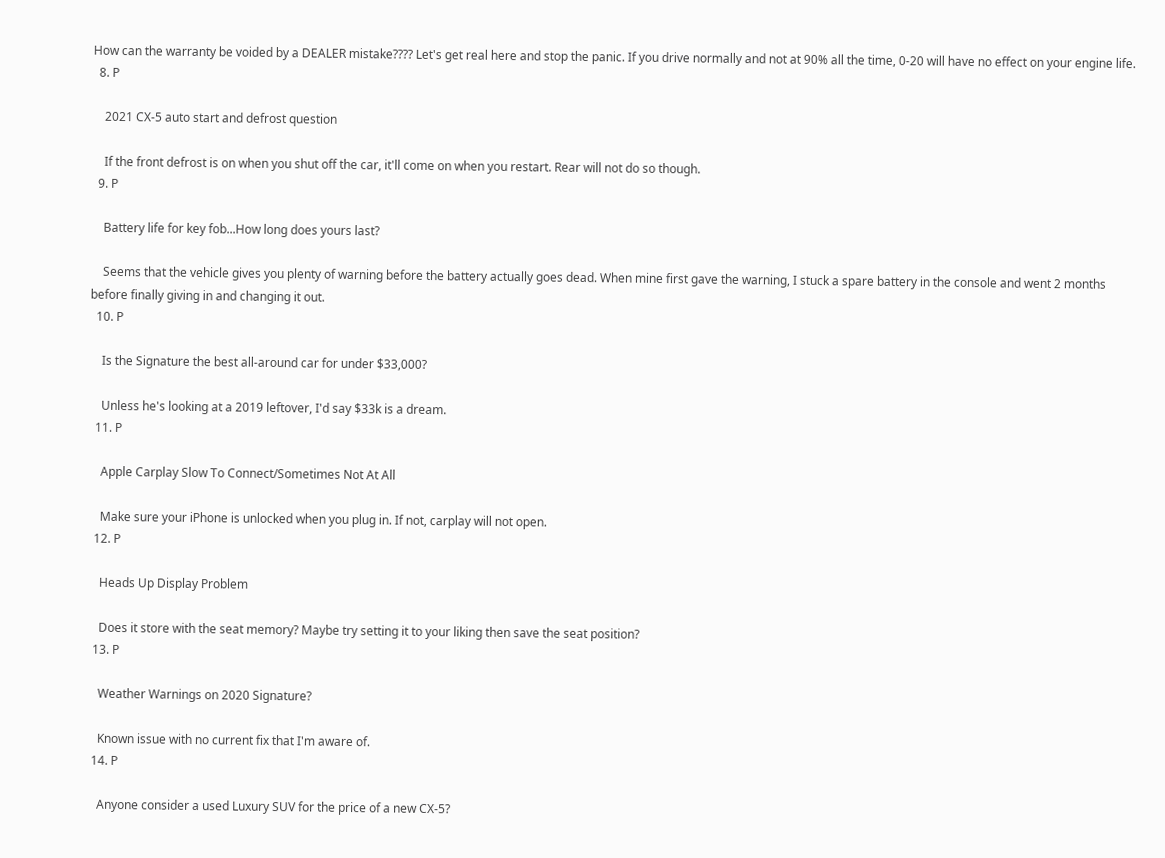How can the warranty be voided by a DEALER mistake???? Let's get real here and stop the panic. If you drive normally and not at 90% all the time, 0-20 will have no effect on your engine life.
  8. P

    2021 CX-5 auto start and defrost question

    If the front defrost is on when you shut off the car, it'll come on when you restart. Rear will not do so though.
  9. P

    Battery life for key fob...How long does yours last?

    Seems that the vehicle gives you plenty of warning before the battery actually goes dead. When mine first gave the warning, I stuck a spare battery in the console and went 2 months before finally giving in and changing it out.
  10. P

    Is the Signature the best all-around car for under $33,000?

    Unless he's looking at a 2019 leftover, I'd say $33k is a dream.
  11. P

    Apple Carplay Slow To Connect/Sometimes Not At All

    Make sure your iPhone is unlocked when you plug in. If not, carplay will not open.
  12. P

    Heads Up Display Problem

    Does it store with the seat memory? Maybe try setting it to your liking then save the seat position?
  13. P

    Weather Warnings on 2020 Signature?

    Known issue with no current fix that I'm aware of.
  14. P

    Anyone consider a used Luxury SUV for the price of a new CX-5?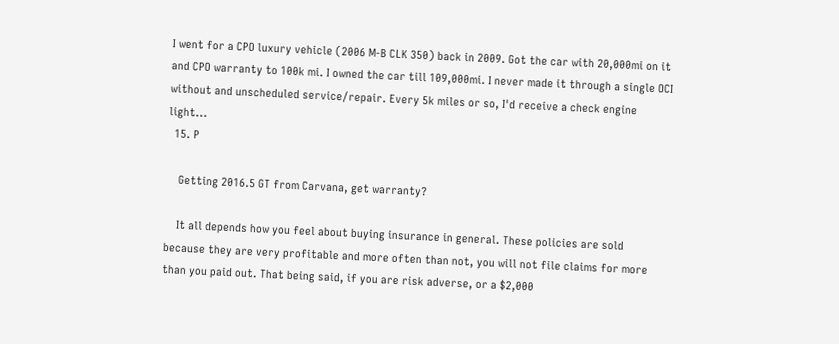I went for a CPO luxury vehicle (2006 M-B CLK 350) back in 2009. Got the car with 20,000mi on it and CPO warranty to 100k mi. I owned the car till 109,000mi. I never made it through a single OCI without and unscheduled service/repair. Every 5k miles or so, I'd receive a check engine light...
  15. P

    Getting 2016.5 GT from Carvana, get warranty?

    It all depends how you feel about buying insurance in general. These policies are sold because they are very profitable and more often than not, you will not file claims for more than you paid out. That being said, if you are risk adverse, or a $2,000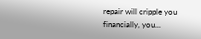repair will cripple you financially, you...